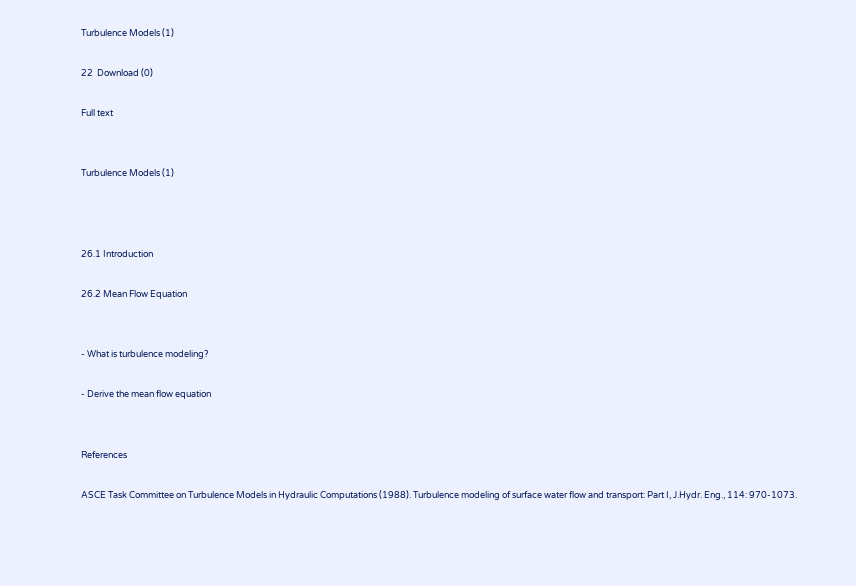Turbulence Models (1)

22  Download (0)

Full text


Turbulence Models (1)



26.1 Introduction

26.2 Mean Flow Equation


- What is turbulence modeling?

- Derive the mean flow equation


References

ASCE Task Committee on Turbulence Models in Hydraulic Computations (1988). Turbulence modeling of surface water flow and transport: Part I, J.Hydr. Eng., 114: 970-1073.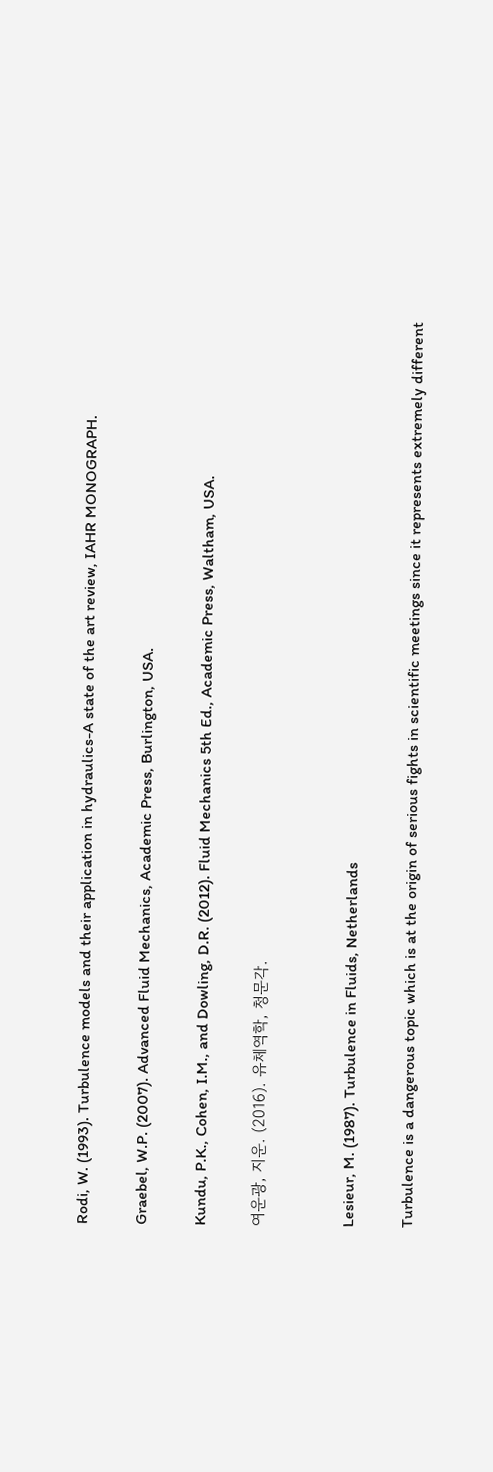Rodi, W. (1993). Turbulence models and their application in hydraulics-A state of the art review, IAHR MONOGRAPH.

Graebel, W.P. (2007). Advanced Fluid Mechanics, Academic Press, Burlington, USA.

Kundu, P.K., Cohen, I.M., and Dowling, D.R. (2012). Fluid Mechanics 5th Ed., Academic Press, Waltham, USA.

여운광, 지운. (2016). 유체역학, 청문각.


Lesieur, M. (1987). Turbulence in Fluids, Netherlands

Turbulence is a dangerous topic which is at the origin of serious fights in scientific meetings since it represents extremely different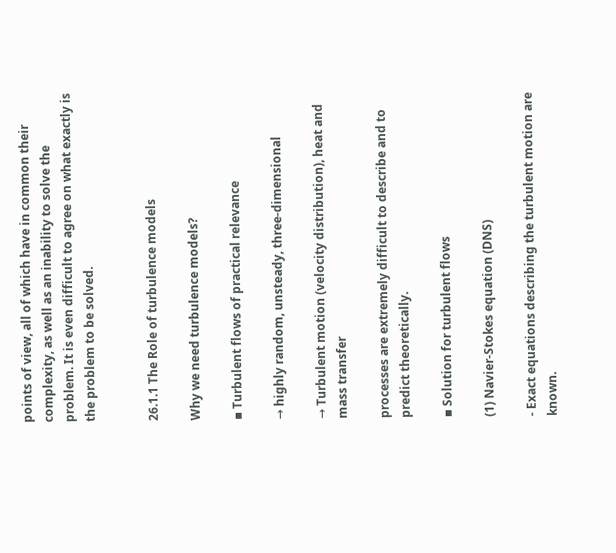points of view, all of which have in common their complexity, as well as an inability to solve the problem. It is even difficult to agree on what exactly is the problem to be solved.


26.1.1 The Role of turbulence models

Why we need turbulence models?

▪ Turbulent flows of practical relevance

→ highly random, unsteady, three-dimensional

→ Turbulent motion (velocity distribution), heat and mass transfer

processes are extremely difficult to describe and to predict theoretically.

▪ Solution for turbulent flows

(1) Navier-Stokes equation (DNS)

- Exact equations describing the turbulent motion are known.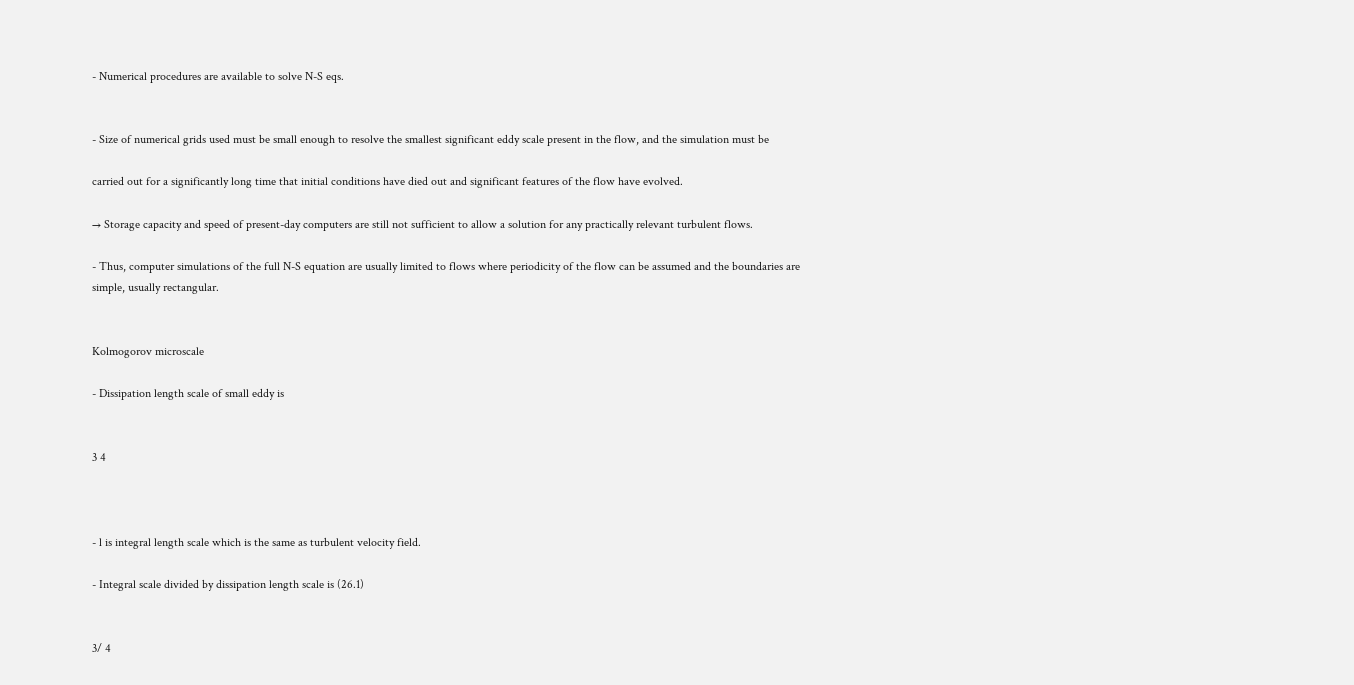- Numerical procedures are available to solve N-S eqs.


- Size of numerical grids used must be small enough to resolve the smallest significant eddy scale present in the flow, and the simulation must be

carried out for a significantly long time that initial conditions have died out and significant features of the flow have evolved.

→ Storage capacity and speed of present-day computers are still not sufficient to allow a solution for any practically relevant turbulent flows.

- Thus, computer simulations of the full N-S equation are usually limited to flows where periodicity of the flow can be assumed and the boundaries are simple, usually rectangular.


Kolmogorov microscale

- Dissipation length scale of small eddy is


3 4



- l is integral length scale which is the same as turbulent velocity field.

- Integral scale divided by dissipation length scale is (26.1)


3/ 4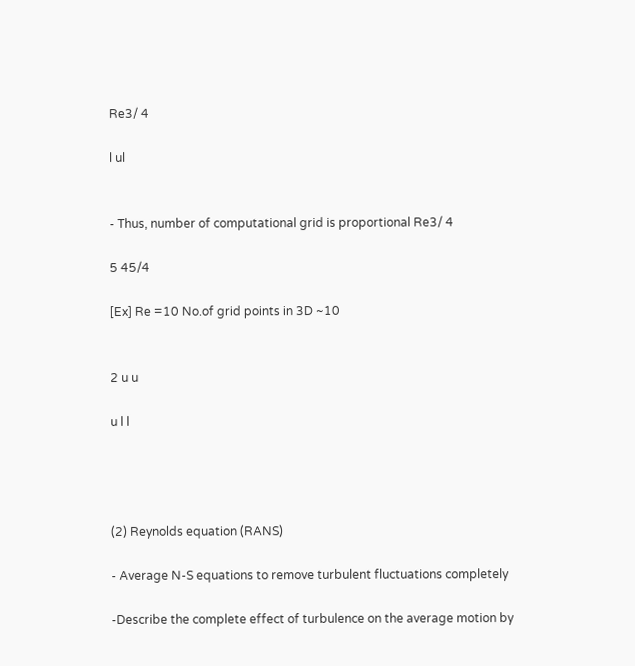Re3/ 4

l ul


- Thus, number of computational grid is proportional Re3/ 4

5 45/4

[Ex] Re =10 No.of grid points in 3D ~10


2 u u

u l l




(2) Reynolds equation (RANS)

- Average N-S equations to remove turbulent fluctuations completely

-Describe the complete effect of turbulence on the average motion by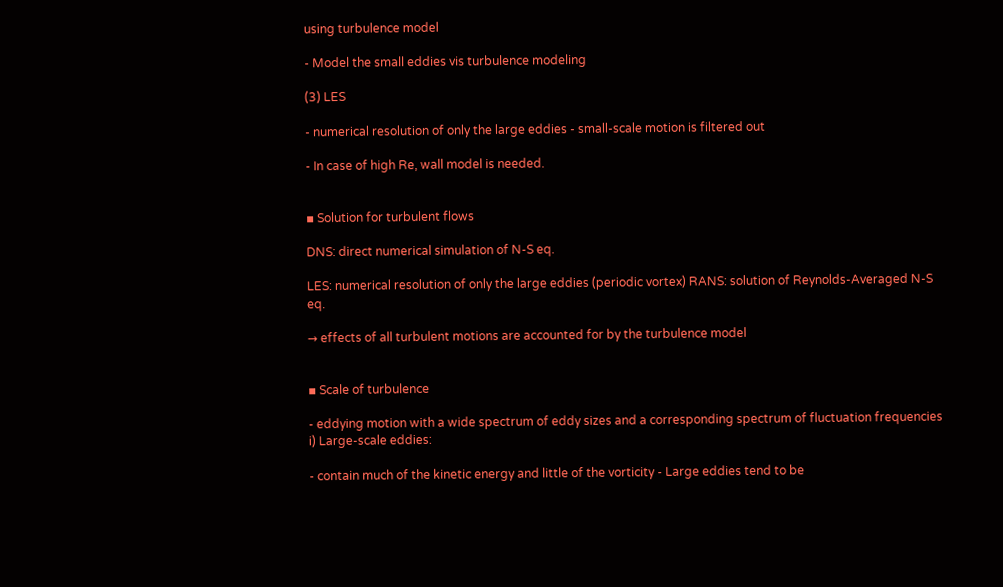using turbulence model

- Model the small eddies vis turbulence modeling

(3) LES

- numerical resolution of only the large eddies - small-scale motion is filtered out

- In case of high Re, wall model is needed.


▪ Solution for turbulent flows

DNS: direct numerical simulation of N-S eq.

LES: numerical resolution of only the large eddies (periodic vortex) RANS: solution of Reynolds-Averaged N-S eq.

→ effects of all turbulent motions are accounted for by the turbulence model


▪ Scale of turbulence

- eddying motion with a wide spectrum of eddy sizes and a corresponding spectrum of fluctuation frequencies i) Large-scale eddies:

- contain much of the kinetic energy and little of the vorticity - Large eddies tend to be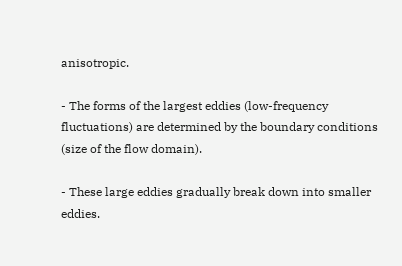anisotropic.

- The forms of the largest eddies (low-frequency fluctuations) are determined by the boundary conditions (size of the flow domain).

- These large eddies gradually break down into smaller eddies.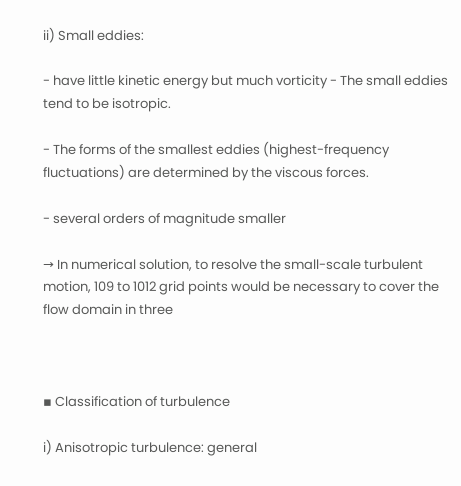ii) Small eddies:

- have little kinetic energy but much vorticity - The small eddies tend to be isotropic.

- The forms of the smallest eddies (highest-frequency fluctuations) are determined by the viscous forces.

- several orders of magnitude smaller

→ In numerical solution, to resolve the small-scale turbulent motion, 109 to 1012 grid points would be necessary to cover the flow domain in three



▪ Classification of turbulence

i) Anisotropic turbulence: general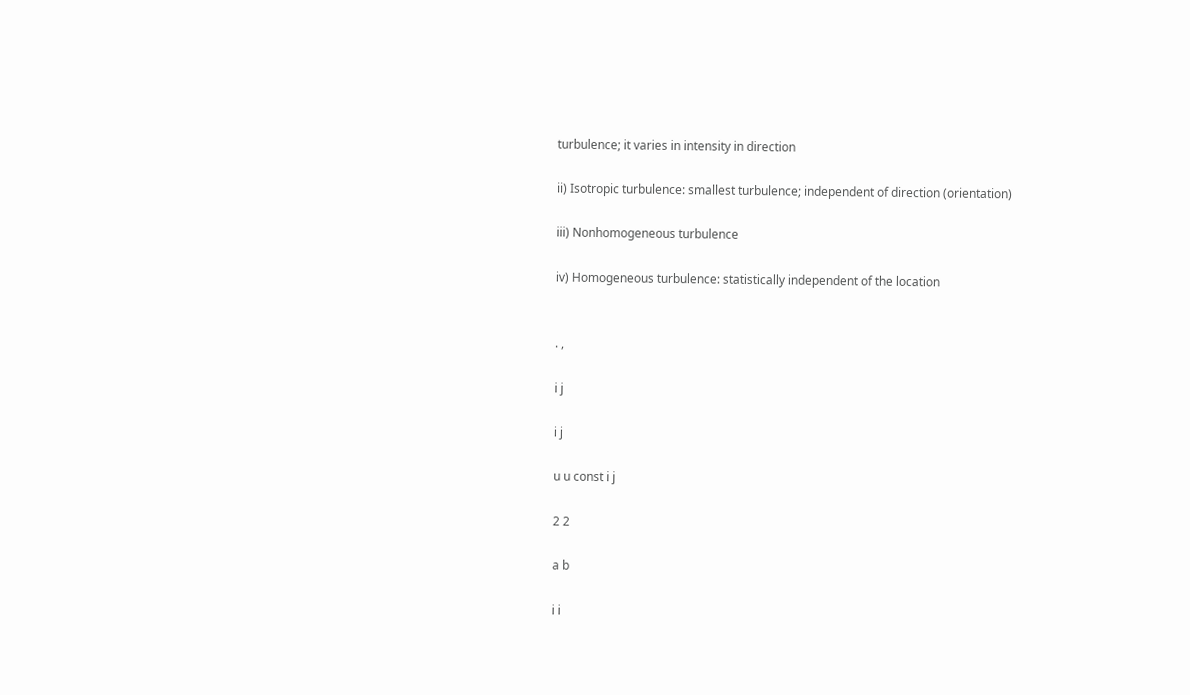turbulence; it varies in intensity in direction

ii) Isotropic turbulence: smallest turbulence; independent of direction (orientation)

iii) Nonhomogeneous turbulence

iv) Homogeneous turbulence: statistically independent of the location


. ,

i j

i j

u u const i j

2 2

a b

i i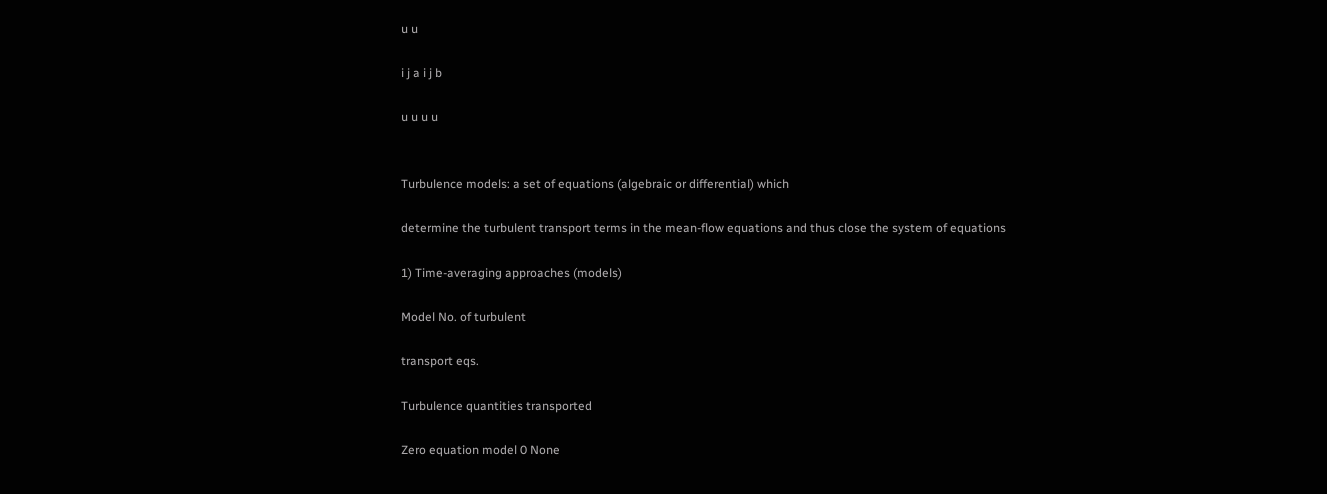u u

i j a i j b

u u u u


Turbulence models: a set of equations (algebraic or differential) which

determine the turbulent transport terms in the mean-flow equations and thus close the system of equations

1) Time-averaging approaches (models)

Model No. of turbulent

transport eqs.

Turbulence quantities transported

Zero equation model 0 None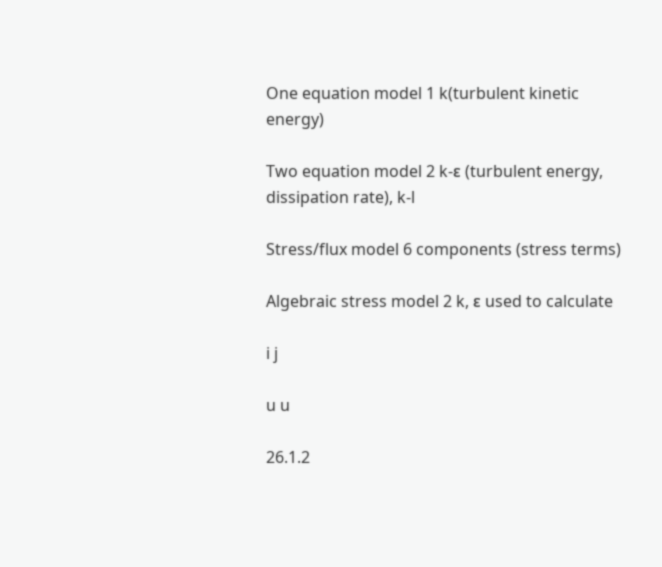One equation model 1 k(turbulent kinetic energy)

Two equation model 2 k-ε (turbulent energy, dissipation rate), k-l

Stress/flux model 6 components (stress terms)

Algebraic stress model 2 k, ε used to calculate

i j

u u

26.1.2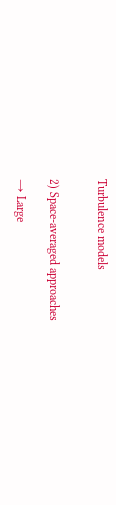Turbulence models


2) Space-averaged approaches

→ Large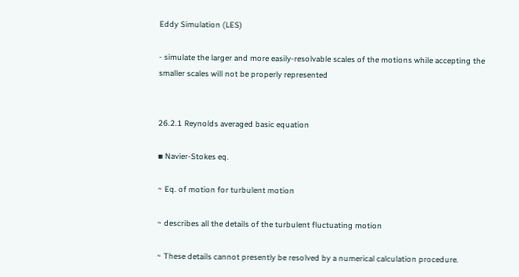Eddy Simulation (LES)

- simulate the larger and more easily-resolvable scales of the motions while accepting the smaller scales will not be properly represented


26.2.1 Reynolds averaged basic equation

▪ Navier-Stokes eq.

~ Eq. of motion for turbulent motion

~ describes all the details of the turbulent fluctuating motion

~ These details cannot presently be resolved by a numerical calculation procedure.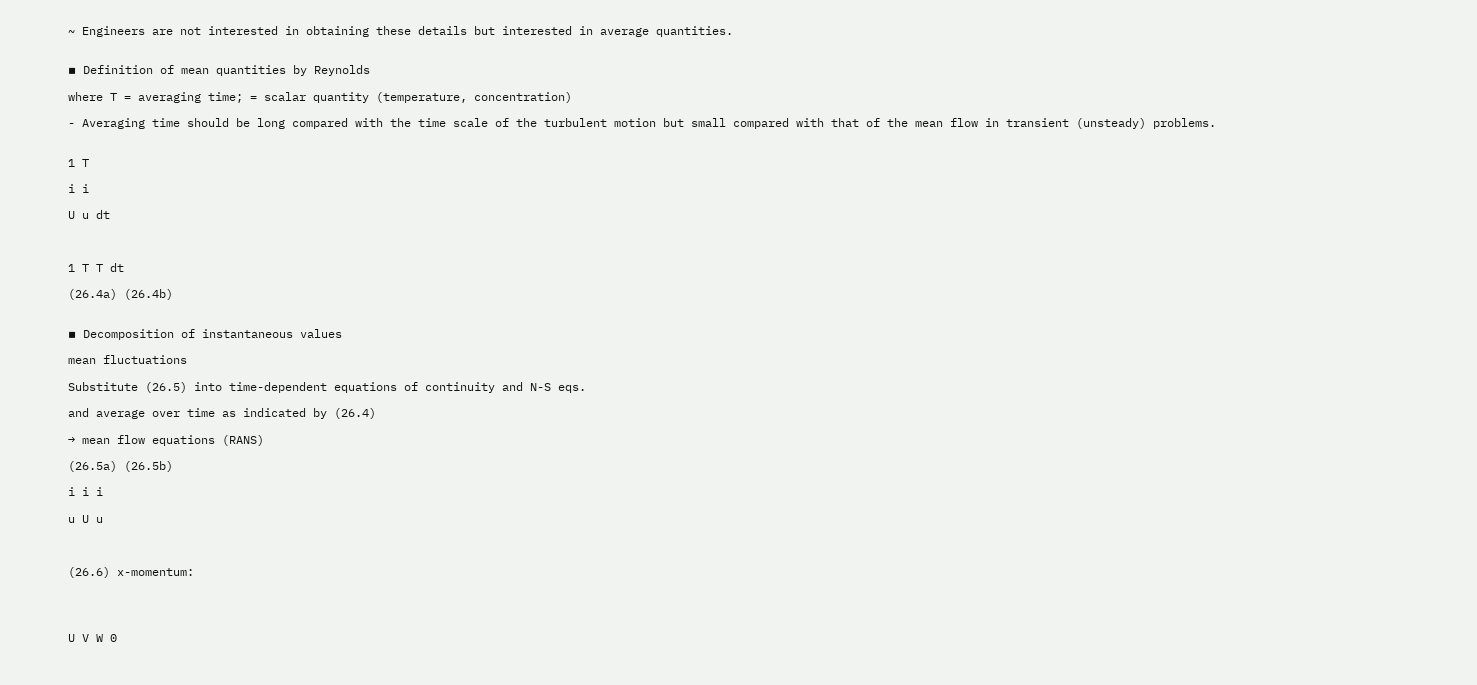~ Engineers are not interested in obtaining these details but interested in average quantities.


▪ Definition of mean quantities by Reynolds

where T = averaging time; = scalar quantity (temperature, concentration)

- Averaging time should be long compared with the time scale of the turbulent motion but small compared with that of the mean flow in transient (unsteady) problems.


1 T

i i

U u dt



1 T T dt

(26.4a) (26.4b)


▪ Decomposition of instantaneous values

mean fluctuations

Substitute (26.5) into time-dependent equations of continuity and N-S eqs.

and average over time as indicated by (26.4)

→ mean flow equations (RANS)

(26.5a) (26.5b)

i i i

u U u



(26.6) x-momentum:




U V W 0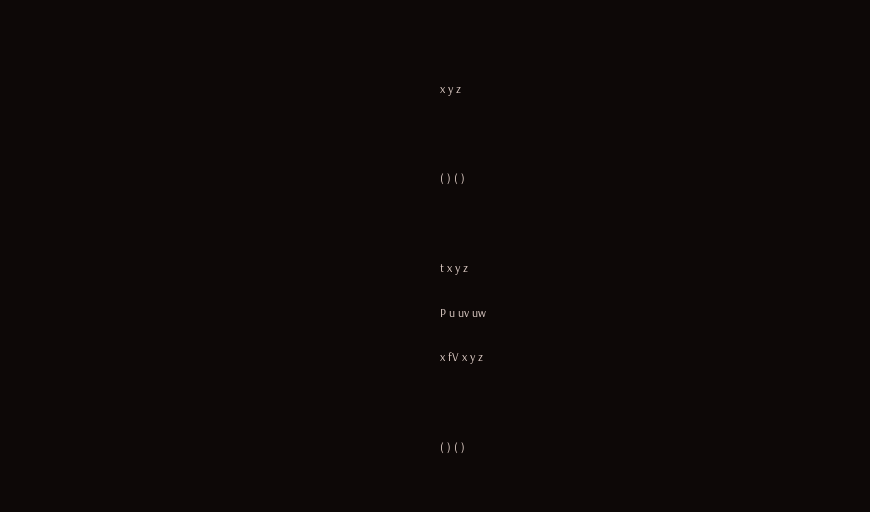x y z



( ) ( )



t x y z

P u uv uw

x fV x y z



( ) ( )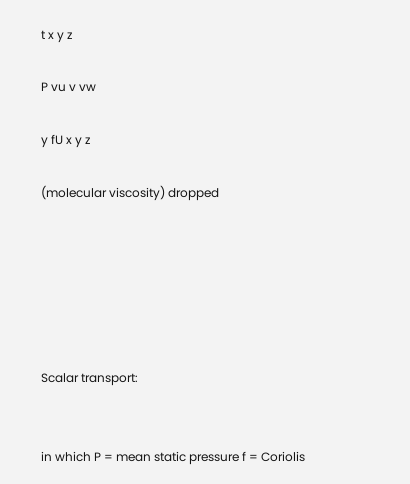t x y z

P vu v vw

y fU x y z

(molecular viscosity) dropped






Scalar transport:


in which P = mean static pressure f = Coriolis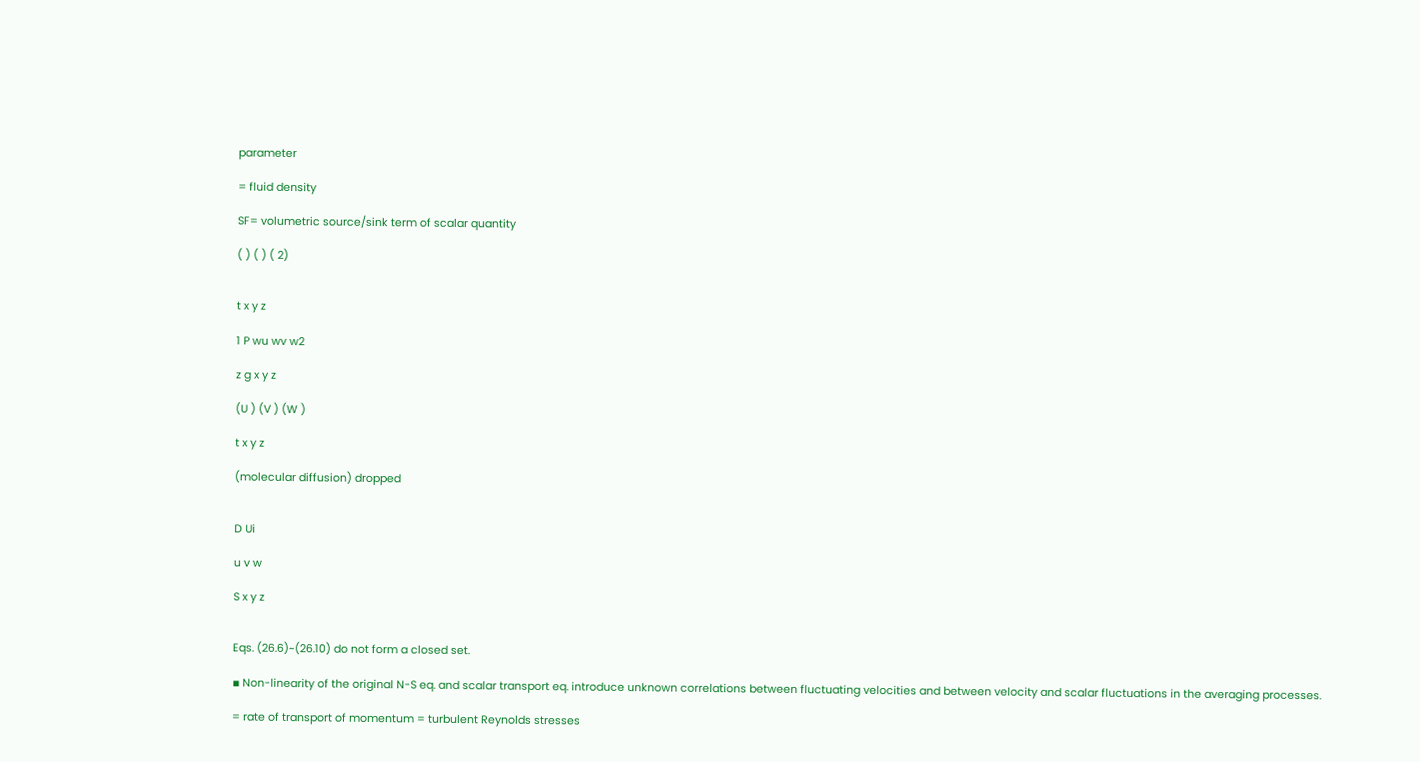parameter

= fluid density

SF= volumetric source/sink term of scalar quantity

( ) ( ) ( 2)


t x y z

1 P wu wv w2

z g x y z

(U ) (V ) (W )

t x y z

(molecular diffusion) dropped


D Ui

u v w

S x y z


Eqs. (26.6)~(26.10) do not form a closed set.

▪ Non-linearity of the original N-S eq. and scalar transport eq. introduce unknown correlations between fluctuating velocities and between velocity and scalar fluctuations in the averaging processes.

= rate of transport of momentum = turbulent Reynolds stresses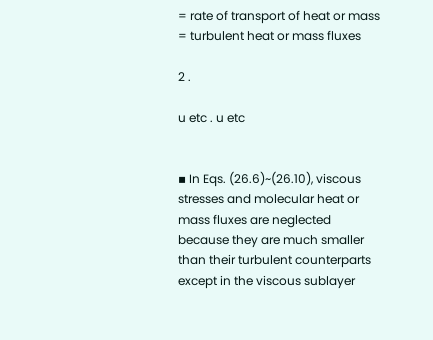= rate of transport of heat or mass = turbulent heat or mass fluxes

2 .

u etc . u etc


▪ In Eqs. (26.6)~(26.10), viscous stresses and molecular heat or mass fluxes are neglected because they are much smaller than their turbulent counterparts except in the viscous sublayer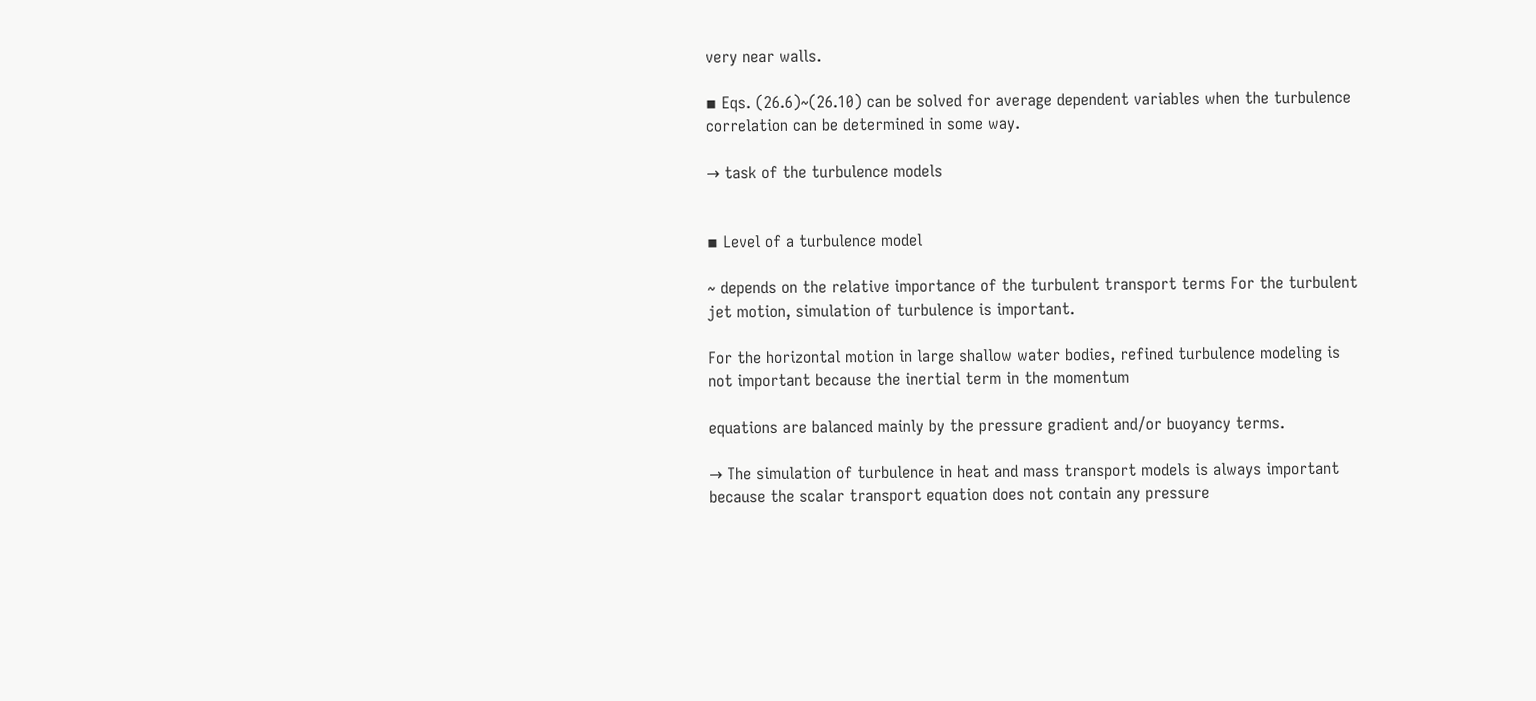very near walls.

▪ Eqs. (26.6)~(26.10) can be solved for average dependent variables when the turbulence correlation can be determined in some way.

→ task of the turbulence models


▪ Level of a turbulence model

~ depends on the relative importance of the turbulent transport terms For the turbulent jet motion, simulation of turbulence is important.

For the horizontal motion in large shallow water bodies, refined turbulence modeling is not important because the inertial term in the momentum

equations are balanced mainly by the pressure gradient and/or buoyancy terms.

→ The simulation of turbulence in heat and mass transport models is always important because the scalar transport equation does not contain any pressure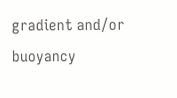gradient and/or buoyancy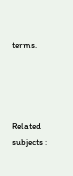terms.




Related subjects :